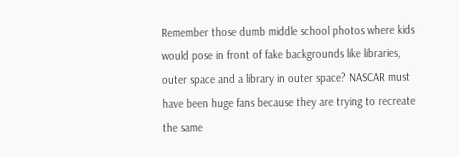Remember those dumb middle school photos where kids would pose in front of fake backgrounds like libraries, outer space and a library in outer space? NASCAR must have been huge fans because they are trying to recreate the same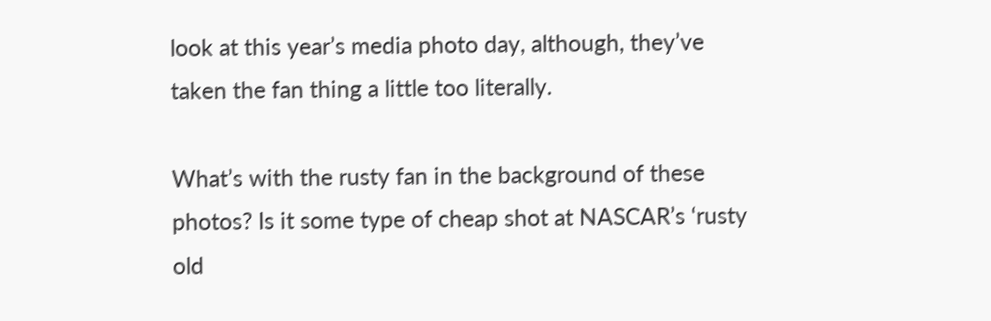look at this year’s media photo day, although, they’ve taken the fan thing a little too literally.

What’s with the rusty fan in the background of these photos? Is it some type of cheap shot at NASCAR’s ‘rusty old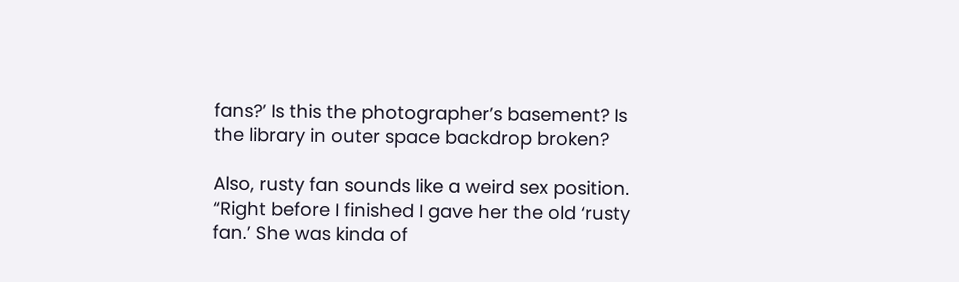fans?’ Is this the photographer’s basement? Is the library in outer space backdrop broken?

Also, rusty fan sounds like a weird sex position. “Right before I finished I gave her the old ‘rusty fan.’ She was kinda of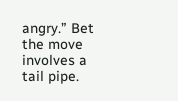angry.” Bet the move involves a tail pipe.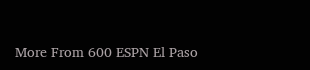More From 600 ESPN El Paso